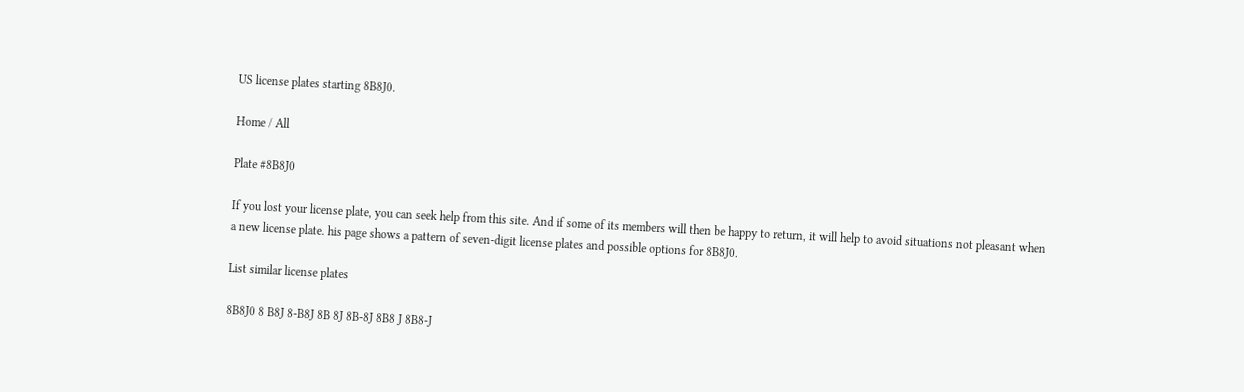US license plates starting 8B8J0.

Home / All

Plate #8B8J0

If you lost your license plate, you can seek help from this site. And if some of its members will then be happy to return, it will help to avoid situations not pleasant when a new license plate. his page shows a pattern of seven-digit license plates and possible options for 8B8J0.

List similar license plates

8B8J0 8 B8J 8-B8J 8B 8J 8B-8J 8B8 J 8B8-J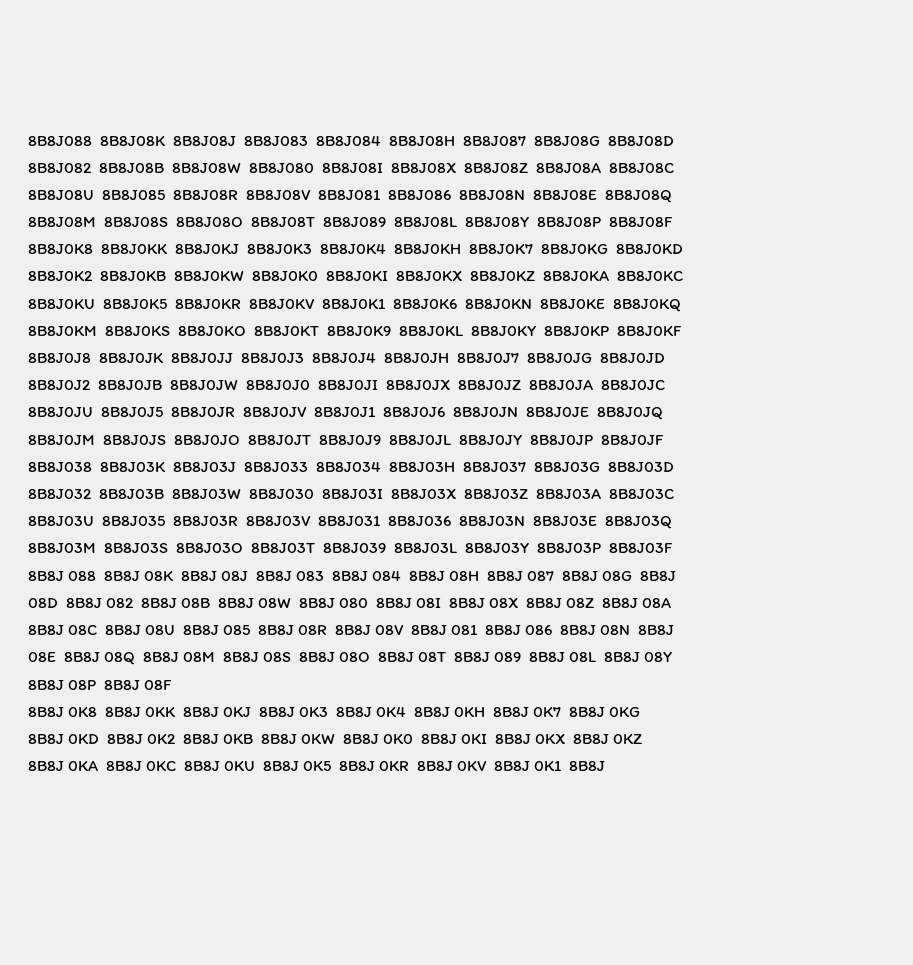8B8J088  8B8J08K  8B8J08J  8B8J083  8B8J084  8B8J08H  8B8J087  8B8J08G  8B8J08D  8B8J082  8B8J08B  8B8J08W  8B8J080  8B8J08I  8B8J08X  8B8J08Z  8B8J08A  8B8J08C  8B8J08U  8B8J085  8B8J08R  8B8J08V  8B8J081  8B8J086  8B8J08N  8B8J08E  8B8J08Q  8B8J08M  8B8J08S  8B8J08O  8B8J08T  8B8J089  8B8J08L  8B8J08Y  8B8J08P  8B8J08F
8B8J0K8  8B8J0KK  8B8J0KJ  8B8J0K3  8B8J0K4  8B8J0KH  8B8J0K7  8B8J0KG  8B8J0KD  8B8J0K2  8B8J0KB  8B8J0KW  8B8J0K0  8B8J0KI  8B8J0KX  8B8J0KZ  8B8J0KA  8B8J0KC  8B8J0KU  8B8J0K5  8B8J0KR  8B8J0KV  8B8J0K1  8B8J0K6  8B8J0KN  8B8J0KE  8B8J0KQ  8B8J0KM  8B8J0KS  8B8J0KO  8B8J0KT  8B8J0K9  8B8J0KL  8B8J0KY  8B8J0KP  8B8J0KF
8B8J0J8  8B8J0JK  8B8J0JJ  8B8J0J3  8B8J0J4  8B8J0JH  8B8J0J7  8B8J0JG  8B8J0JD  8B8J0J2  8B8J0JB  8B8J0JW  8B8J0J0  8B8J0JI  8B8J0JX  8B8J0JZ  8B8J0JA  8B8J0JC  8B8J0JU  8B8J0J5  8B8J0JR  8B8J0JV  8B8J0J1  8B8J0J6  8B8J0JN  8B8J0JE  8B8J0JQ  8B8J0JM  8B8J0JS  8B8J0JO  8B8J0JT  8B8J0J9  8B8J0JL  8B8J0JY  8B8J0JP  8B8J0JF
8B8J038  8B8J03K  8B8J03J  8B8J033  8B8J034  8B8J03H  8B8J037  8B8J03G  8B8J03D  8B8J032  8B8J03B  8B8J03W  8B8J030  8B8J03I  8B8J03X  8B8J03Z  8B8J03A  8B8J03C  8B8J03U  8B8J035  8B8J03R  8B8J03V  8B8J031  8B8J036  8B8J03N  8B8J03E  8B8J03Q  8B8J03M  8B8J03S  8B8J03O  8B8J03T  8B8J039  8B8J03L  8B8J03Y  8B8J03P  8B8J03F
8B8J 088  8B8J 08K  8B8J 08J  8B8J 083  8B8J 084  8B8J 08H  8B8J 087  8B8J 08G  8B8J 08D  8B8J 082  8B8J 08B  8B8J 08W  8B8J 080  8B8J 08I  8B8J 08X  8B8J 08Z  8B8J 08A  8B8J 08C  8B8J 08U  8B8J 085  8B8J 08R  8B8J 08V  8B8J 081  8B8J 086  8B8J 08N  8B8J 08E  8B8J 08Q  8B8J 08M  8B8J 08S  8B8J 08O  8B8J 08T  8B8J 089  8B8J 08L  8B8J 08Y  8B8J 08P  8B8J 08F
8B8J 0K8  8B8J 0KK  8B8J 0KJ  8B8J 0K3  8B8J 0K4  8B8J 0KH  8B8J 0K7  8B8J 0KG  8B8J 0KD  8B8J 0K2  8B8J 0KB  8B8J 0KW  8B8J 0K0  8B8J 0KI  8B8J 0KX  8B8J 0KZ  8B8J 0KA  8B8J 0KC  8B8J 0KU  8B8J 0K5  8B8J 0KR  8B8J 0KV  8B8J 0K1  8B8J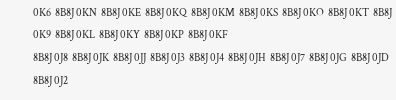0K6  8B8J 0KN  8B8J 0KE  8B8J 0KQ  8B8J 0KM  8B8J 0KS  8B8J 0KO  8B8J 0KT  8B8J 0K9  8B8J 0KL  8B8J 0KY  8B8J 0KP  8B8J 0KF
8B8J 0J8  8B8J 0JK  8B8J 0JJ  8B8J 0J3  8B8J 0J4  8B8J 0JH  8B8J 0J7  8B8J 0JG  8B8J 0JD  8B8J 0J2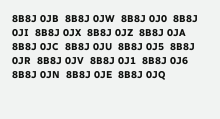8B8J 0JB  8B8J 0JW  8B8J 0J0  8B8J 0JI  8B8J 0JX  8B8J 0JZ  8B8J 0JA  8B8J 0JC  8B8J 0JU  8B8J 0J5  8B8J 0JR  8B8J 0JV  8B8J 0J1  8B8J 0J6  8B8J 0JN  8B8J 0JE  8B8J 0JQ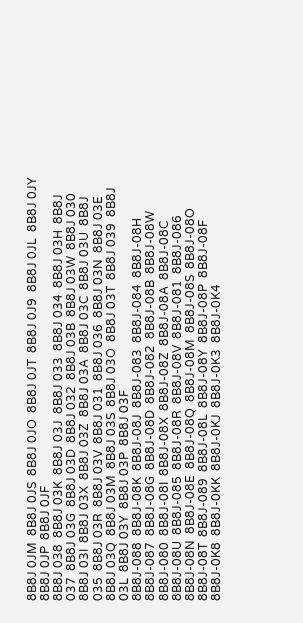8B8J 0JM  8B8J 0JS  8B8J 0JO  8B8J 0JT  8B8J 0J9  8B8J 0JL  8B8J 0JY  8B8J 0JP  8B8J 0JF
8B8J 038  8B8J 03K  8B8J 03J  8B8J 033  8B8J 034  8B8J 03H  8B8J 037  8B8J 03G  8B8J 03D  8B8J 032  8B8J 03B  8B8J 03W  8B8J 030  8B8J 03I  8B8J 03X  8B8J 03Z  8B8J 03A  8B8J 03C  8B8J 03U  8B8J 035  8B8J 03R  8B8J 03V  8B8J 031  8B8J 036  8B8J 03N  8B8J 03E  8B8J 03Q  8B8J 03M  8B8J 03S  8B8J 03O  8B8J 03T  8B8J 039  8B8J 03L  8B8J 03Y  8B8J 03P  8B8J 03F
8B8J-088  8B8J-08K  8B8J-08J  8B8J-083  8B8J-084  8B8J-08H  8B8J-087  8B8J-08G  8B8J-08D  8B8J-082  8B8J-08B  8B8J-08W  8B8J-080  8B8J-08I  8B8J-08X  8B8J-08Z  8B8J-08A  8B8J-08C  8B8J-08U  8B8J-085  8B8J-08R  8B8J-08V  8B8J-081  8B8J-086  8B8J-08N  8B8J-08E  8B8J-08Q  8B8J-08M  8B8J-08S  8B8J-08O  8B8J-08T  8B8J-089  8B8J-08L  8B8J-08Y  8B8J-08P  8B8J-08F
8B8J-0K8  8B8J-0KK  8B8J-0KJ  8B8J-0K3  8B8J-0K4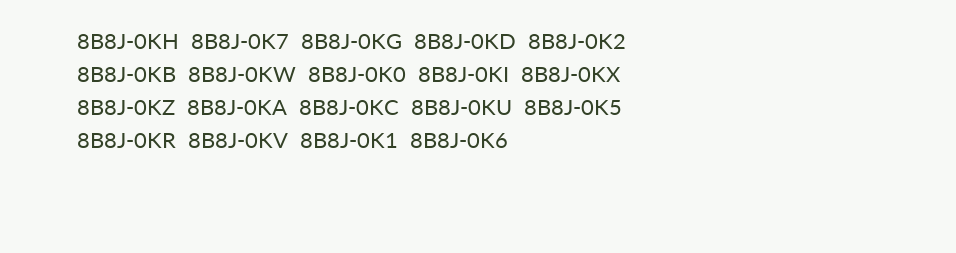8B8J-0KH  8B8J-0K7  8B8J-0KG  8B8J-0KD  8B8J-0K2  8B8J-0KB  8B8J-0KW  8B8J-0K0  8B8J-0KI  8B8J-0KX  8B8J-0KZ  8B8J-0KA  8B8J-0KC  8B8J-0KU  8B8J-0K5  8B8J-0KR  8B8J-0KV  8B8J-0K1  8B8J-0K6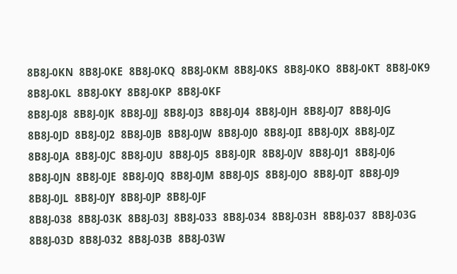8B8J-0KN  8B8J-0KE  8B8J-0KQ  8B8J-0KM  8B8J-0KS  8B8J-0KO  8B8J-0KT  8B8J-0K9  8B8J-0KL  8B8J-0KY  8B8J-0KP  8B8J-0KF
8B8J-0J8  8B8J-0JK  8B8J-0JJ  8B8J-0J3  8B8J-0J4  8B8J-0JH  8B8J-0J7  8B8J-0JG  8B8J-0JD  8B8J-0J2  8B8J-0JB  8B8J-0JW  8B8J-0J0  8B8J-0JI  8B8J-0JX  8B8J-0JZ  8B8J-0JA  8B8J-0JC  8B8J-0JU  8B8J-0J5  8B8J-0JR  8B8J-0JV  8B8J-0J1  8B8J-0J6  8B8J-0JN  8B8J-0JE  8B8J-0JQ  8B8J-0JM  8B8J-0JS  8B8J-0JO  8B8J-0JT  8B8J-0J9  8B8J-0JL  8B8J-0JY  8B8J-0JP  8B8J-0JF
8B8J-038  8B8J-03K  8B8J-03J  8B8J-033  8B8J-034  8B8J-03H  8B8J-037  8B8J-03G  8B8J-03D  8B8J-032  8B8J-03B  8B8J-03W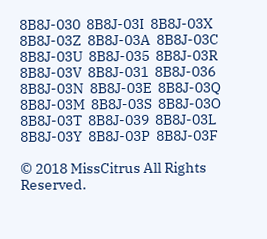8B8J-030  8B8J-03I  8B8J-03X  8B8J-03Z  8B8J-03A  8B8J-03C  8B8J-03U  8B8J-035  8B8J-03R  8B8J-03V  8B8J-031  8B8J-036  8B8J-03N  8B8J-03E  8B8J-03Q  8B8J-03M  8B8J-03S  8B8J-03O  8B8J-03T  8B8J-039  8B8J-03L  8B8J-03Y  8B8J-03P  8B8J-03F

© 2018 MissCitrus All Rights Reserved.